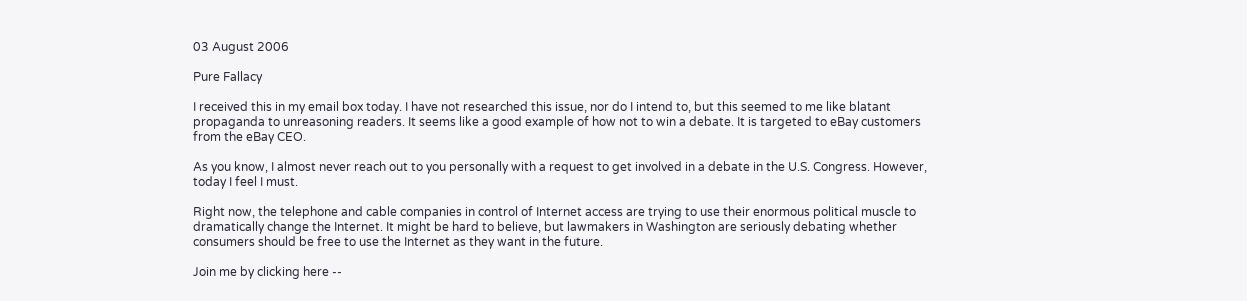03 August 2006

Pure Fallacy

I received this in my email box today. I have not researched this issue, nor do I intend to, but this seemed to me like blatant propaganda to unreasoning readers. It seems like a good example of how not to win a debate. It is targeted to eBay customers from the eBay CEO.

As you know, I almost never reach out to you personally with a request to get involved in a debate in the U.S. Congress. However, today I feel I must.

Right now, the telephone and cable companies in control of Internet access are trying to use their enormous political muscle to dramatically change the Internet. It might be hard to believe, but lawmakers in Washington are seriously debating whether consumers should be free to use the Internet as they want in the future.

Join me by clicking here --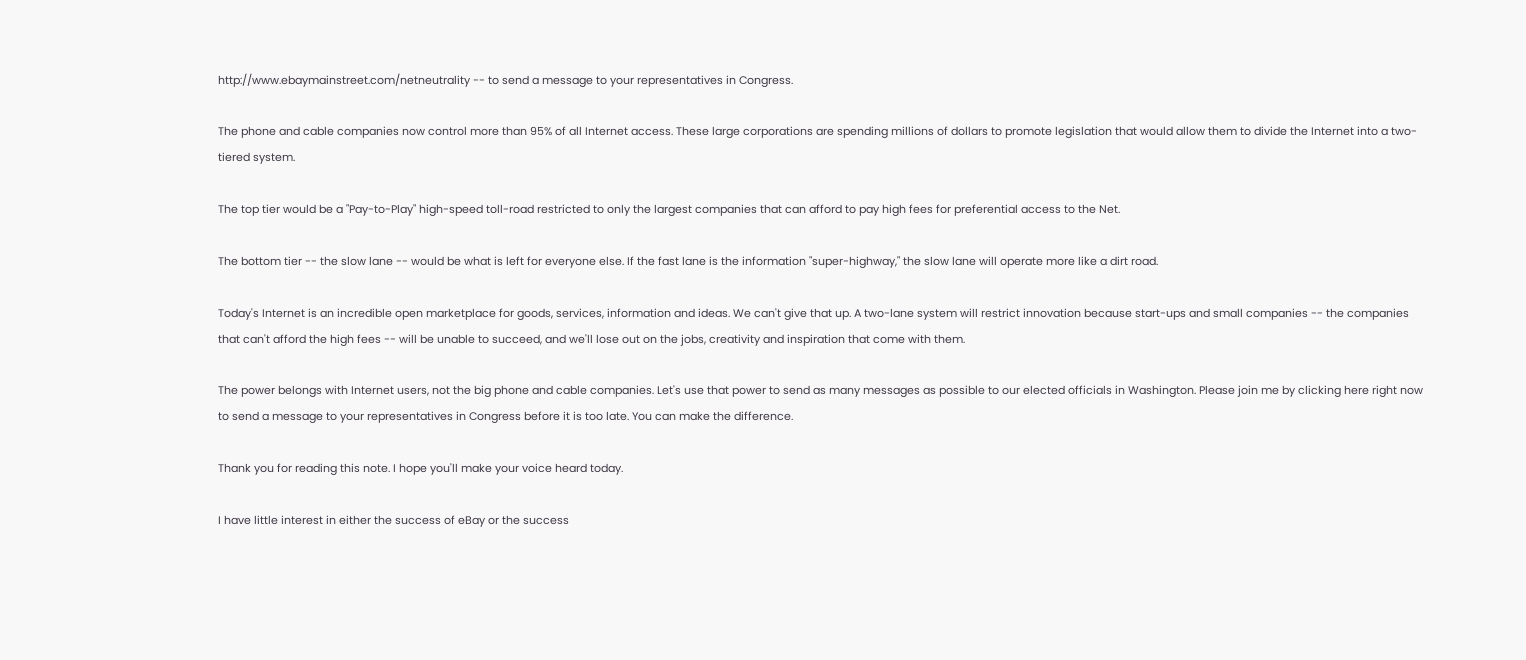http://www.ebaymainstreet.com/netneutrality -- to send a message to your representatives in Congress.

The phone and cable companies now control more than 95% of all Internet access. These large corporations are spending millions of dollars to promote legislation that would allow them to divide the Internet into a two-tiered system.

The top tier would be a "Pay-to-Play" high-speed toll-road restricted to only the largest companies that can afford to pay high fees for preferential access to the Net.

The bottom tier -- the slow lane -- would be what is left for everyone else. If the fast lane is the information "super-highway," the slow lane will operate more like a dirt road.

Today's Internet is an incredible open marketplace for goods, services, information and ideas. We can't give that up. A two-lane system will restrict innovation because start-ups and small companies -- the companies that can't afford the high fees -- will be unable to succeed, and we'll lose out on the jobs, creativity and inspiration that come with them.

The power belongs with Internet users, not the big phone and cable companies. Let's use that power to send as many messages as possible to our elected officials in Washington. Please join me by clicking here right now to send a message to your representatives in Congress before it is too late. You can make the difference.

Thank you for reading this note. I hope you'll make your voice heard today.

I have little interest in either the success of eBay or the success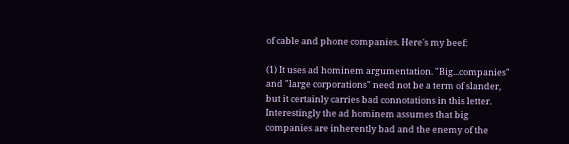of cable and phone companies. Here's my beef:

(1) It uses ad hominem argumentation. "Big...companies" and "large corporations" need not be a term of slander, but it certainly carries bad connotations in this letter. Interestingly the ad hominem assumes that big companies are inherently bad and the enemy of the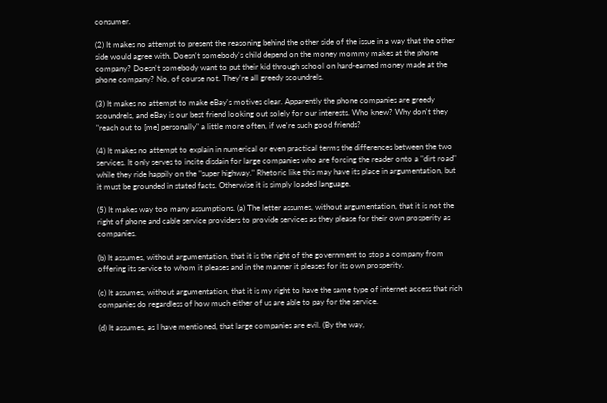consumer.

(2) It makes no attempt to present the reasoning behind the other side of the issue in a way that the other side would agree with. Doesn't somebody's child depend on the money mommy makes at the phone company? Doesn't somebody want to put their kid through school on hard-earned money made at the phone company? No, of course not. They're all greedy scoundrels.

(3) It makes no attempt to make eBay's motives clear. Apparently the phone companies are greedy scoundrels, and eBay is our best friend looking out solely for our interests. Who knew? Why don't they "reach out to [me] personally" a little more often, if we're such good friends?

(4) It makes no attempt to explain in numerical or even practical terms the differences between the two services. It only serves to incite disdain for large companies who are forcing the reader onto a "dirt road" while they ride happily on the "super highway." Rhetoric like this may have its place in argumentation, but it must be grounded in stated facts. Otherwise it is simply loaded language.

(5) It makes way too many assumptions. (a) The letter assumes, without argumentation, that it is not the right of phone and cable service providers to provide services as they please for their own prosperity as companies.

(b) It assumes, without argumentation, that it is the right of the government to stop a company from offering its service to whom it pleases and in the manner it pleases for its own prosperity.

(c) It assumes, without argumentation, that it is my right to have the same type of internet access that rich companies do regardless of how much either of us are able to pay for the service.

(d) It assumes, as I have mentioned, that large companies are evil. (By the way,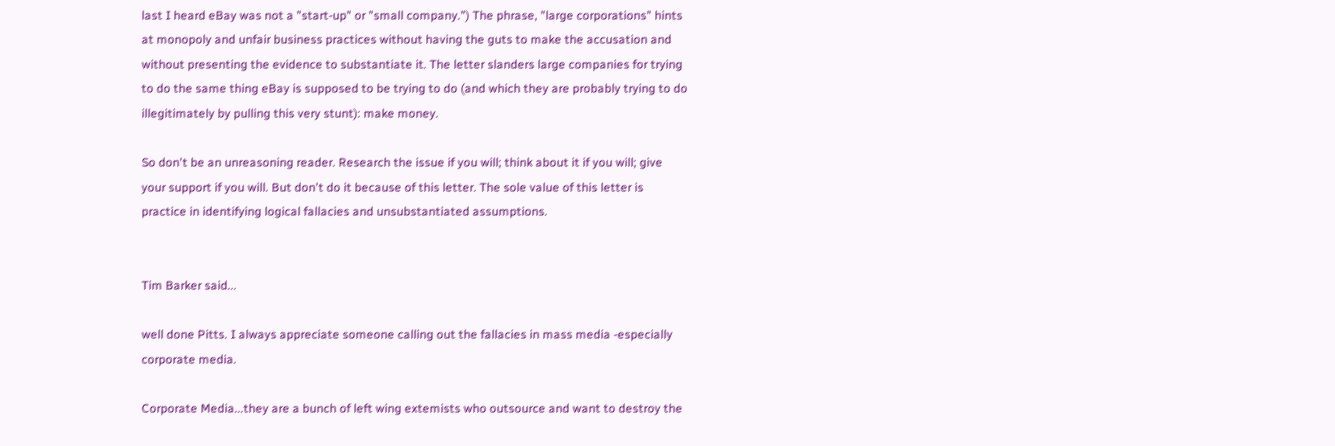last I heard eBay was not a "start-up" or "small company.") The phrase, "large corporations" hints at monopoly and unfair business practices without having the guts to make the accusation and without presenting the evidence to substantiate it. The letter slanders large companies for trying to do the same thing eBay is supposed to be trying to do (and which they are probably trying to do illegitimately by pulling this very stunt): make money.

So don't be an unreasoning reader. Research the issue if you will; think about it if you will; give your support if you will. But don't do it because of this letter. The sole value of this letter is practice in identifying logical fallacies and unsubstantiated assumptions.


Tim Barker said...

well done Pitts. I always appreciate someone calling out the fallacies in mass media -especially corporate media.

Corporate Media...they are a bunch of left wing extemists who outsource and want to destroy the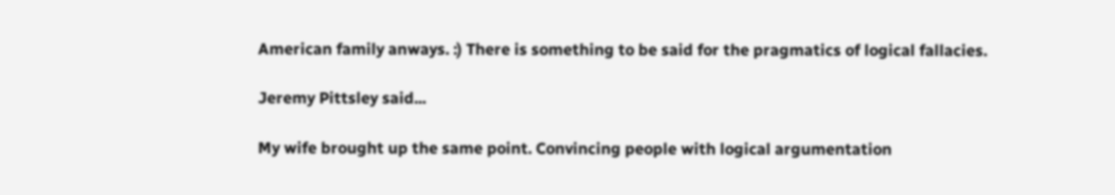American family anways. :) There is something to be said for the pragmatics of logical fallacies.

Jeremy Pittsley said...

My wife brought up the same point. Convincing people with logical argumentation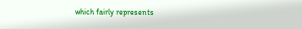which fairly represents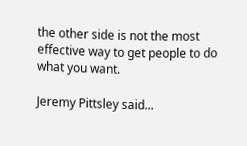the other side is not the most effective way to get people to do what you want.

Jeremy Pittsley said...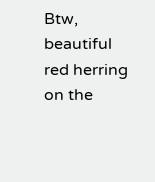Btw, beautiful red herring on the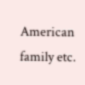American family etc.